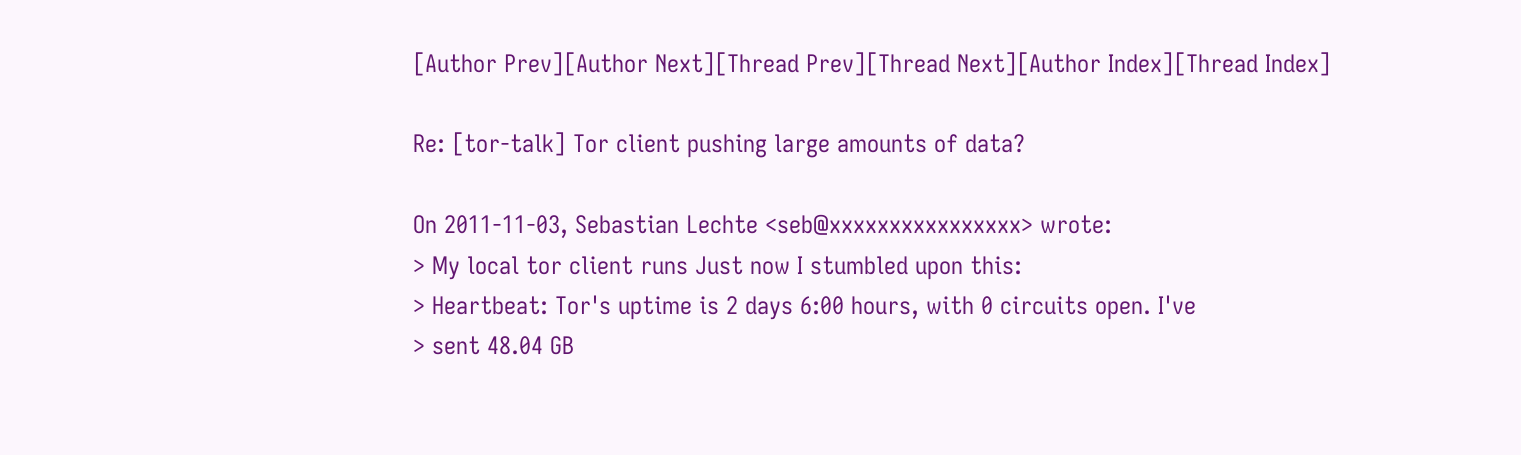[Author Prev][Author Next][Thread Prev][Thread Next][Author Index][Thread Index]

Re: [tor-talk] Tor client pushing large amounts of data?

On 2011-11-03, Sebastian Lechte <seb@xxxxxxxxxxxxxxxx> wrote:
> My local tor client runs Just now I stumbled upon this:
> Heartbeat: Tor's uptime is 2 days 6:00 hours, with 0 circuits open. I've
> sent 48.04 GB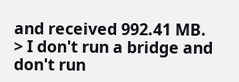and received 992.41 MB.
> I don't run a bridge and don't run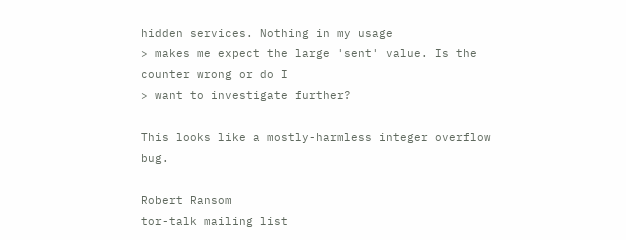hidden services. Nothing in my usage
> makes me expect the large 'sent' value. Is the counter wrong or do I
> want to investigate further?

This looks like a mostly-harmless integer overflow bug.

Robert Ransom
tor-talk mailing list